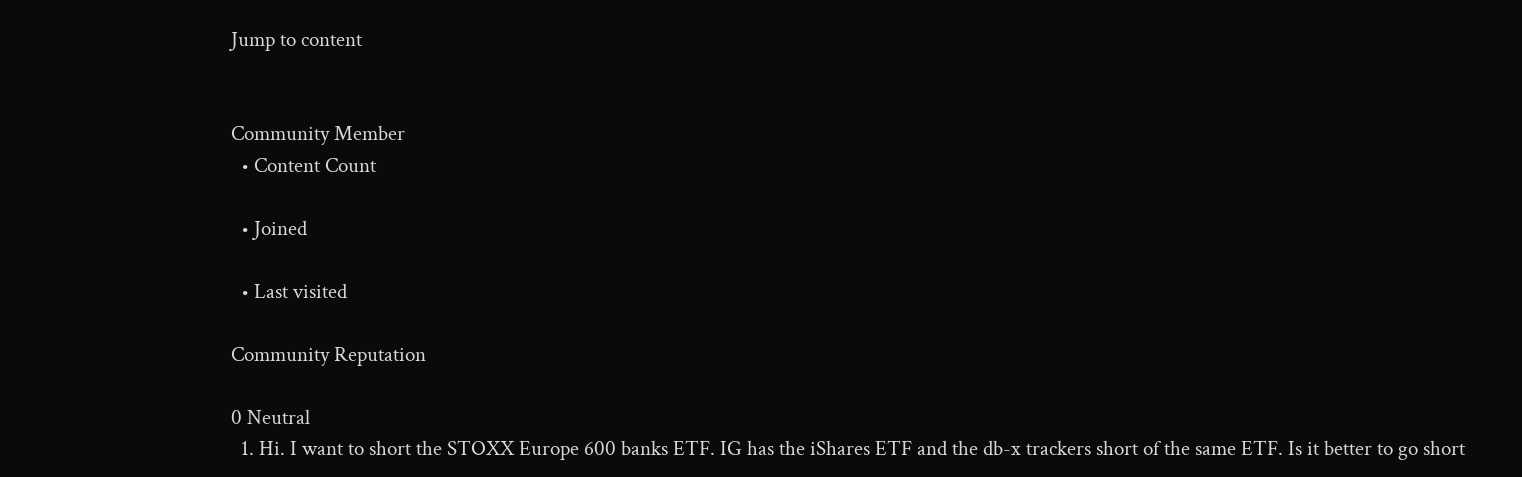Jump to content


Community Member
  • Content Count

  • Joined

  • Last visited

Community Reputation

0 Neutral
  1. Hi. I want to short the STOXX Europe 600 banks ETF. IG has the iShares ETF and the db-x trackers short of the same ETF. Is it better to go short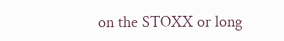on the STOXX or long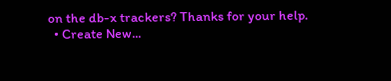on the db-x trackers? Thanks for your help.
  • Create New...